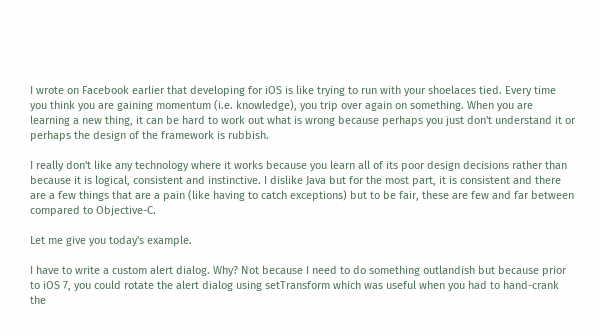I wrote on Facebook earlier that developing for iOS is like trying to run with your shoelaces tied. Every time you think you are gaining momentum (i.e. knowledge), you trip over again on something. When you are learning a new thing, it can be hard to work out what is wrong because perhaps you just don't understand it or perhaps the design of the framework is rubbish.

I really don't like any technology where it works because you learn all of its poor design decisions rather than because it is logical, consistent and instinctive. I dislike Java but for the most part, it is consistent and there are a few things that are a pain (like having to catch exceptions) but to be fair, these are few and far between compared to Objective-C.

Let me give you today's example.

I have to write a custom alert dialog. Why? Not because I need to do something outlandish but because prior to iOS 7, you could rotate the alert dialog using setTransform which was useful when you had to hand-crank the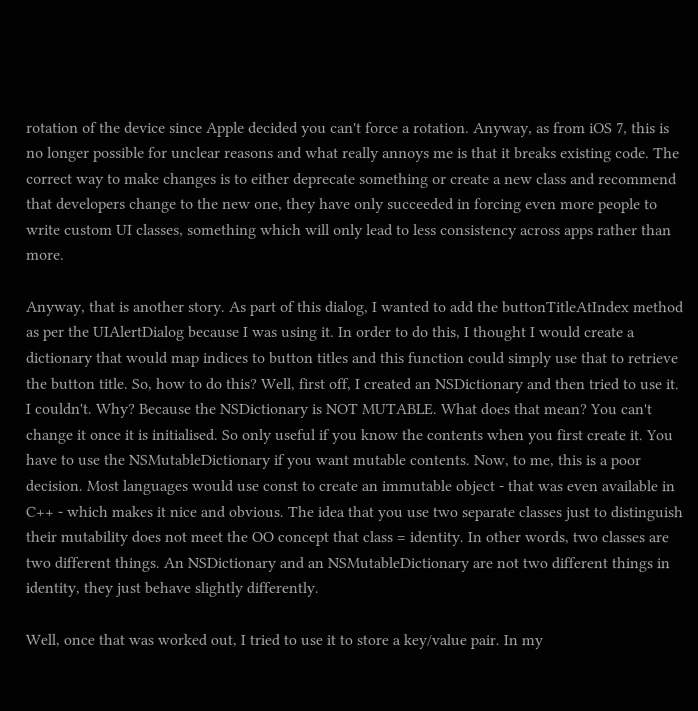rotation of the device since Apple decided you can't force a rotation. Anyway, as from iOS 7, this is no longer possible for unclear reasons and what really annoys me is that it breaks existing code. The correct way to make changes is to either deprecate something or create a new class and recommend that developers change to the new one, they have only succeeded in forcing even more people to write custom UI classes, something which will only lead to less consistency across apps rather than more.

Anyway, that is another story. As part of this dialog, I wanted to add the buttonTitleAtIndex method as per the UIAlertDialog because I was using it. In order to do this, I thought I would create a dictionary that would map indices to button titles and this function could simply use that to retrieve the button title. So, how to do this? Well, first off, I created an NSDictionary and then tried to use it. I couldn't. Why? Because the NSDictionary is NOT MUTABLE. What does that mean? You can't change it once it is initialised. So only useful if you know the contents when you first create it. You have to use the NSMutableDictionary if you want mutable contents. Now, to me, this is a poor decision. Most languages would use const to create an immutable object - that was even available in C++ - which makes it nice and obvious. The idea that you use two separate classes just to distinguish their mutability does not meet the OO concept that class = identity. In other words, two classes are two different things. An NSDictionary and an NSMutableDictionary are not two different things in identity, they just behave slightly differently.

Well, once that was worked out, I tried to use it to store a key/value pair. In my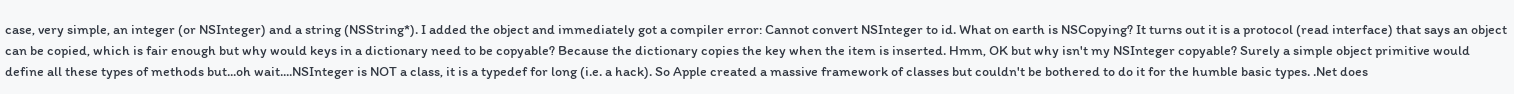case, very simple, an integer (or NSInteger) and a string (NSString*). I added the object and immediately got a compiler error: Cannot convert NSInteger to id. What on earth is NSCopying? It turns out it is a protocol (read interface) that says an object can be copied, which is fair enough but why would keys in a dictionary need to be copyable? Because the dictionary copies the key when the item is inserted. Hmm, OK but why isn't my NSInteger copyable? Surely a simple object primitive would define all these types of methods but...oh wait....NSInteger is NOT a class, it is a typedef for long (i.e. a hack). So Apple created a massive framework of classes but couldn't be bothered to do it for the humble basic types. .Net does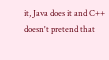it, Java does it and C++ doesn't pretend that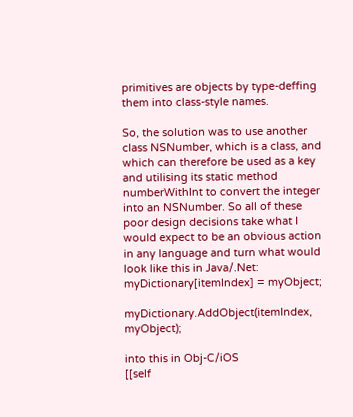primitives are objects by type-deffing them into class-style names.

So, the solution was to use another class NSNumber, which is a class, and which can therefore be used as a key and utilising its static method numberWithInt to convert the integer into an NSNumber. So all of these poor design decisions take what I would expect to be an obvious action in any language and turn what would look like this in Java/.Net:
myDictionary[itemIndex] = myObject;

myDictionary.AddObject(itemIndex, myObject);

into this in Obj-C/iOS
[[self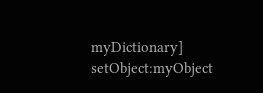myDictionary] setObject:myObject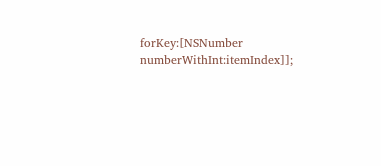forKey:[NSNumber numberWithInt:itemIndex]];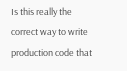Is this really the correct way to write production code that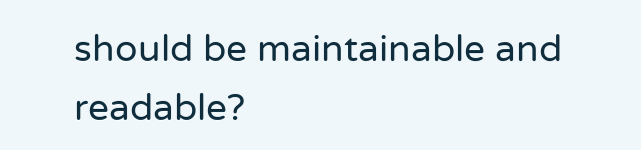should be maintainable and readable?